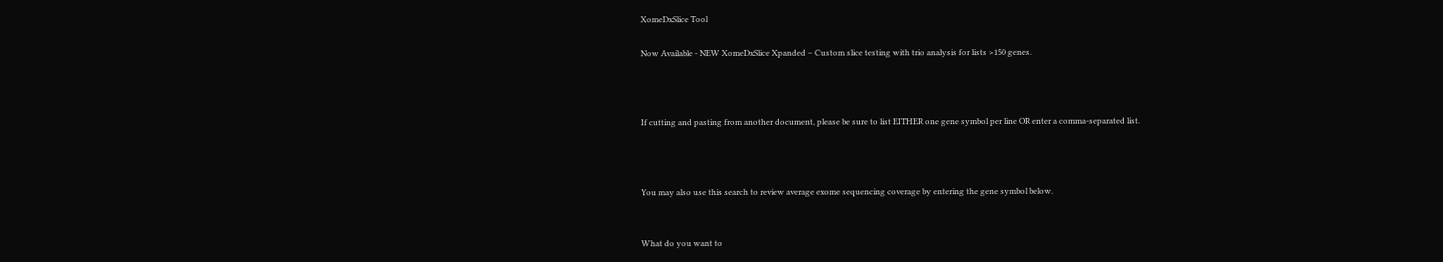XomeDxSlice Tool

Now Available - NEW XomeDxSlice Xpanded – Custom slice testing with trio analysis for lists >150 genes.



If cutting and pasting from another document, please be sure to list EITHER one gene symbol per line OR enter a comma-separated list.



You may also use this search to review average exome sequencing coverage by entering the gene symbol below.


What do you want to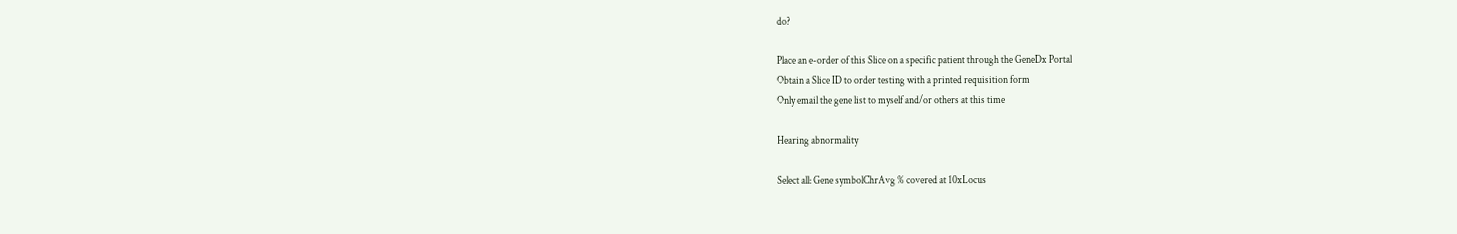do?

Place an e-order of this Slice on a specific patient through the GeneDx Portal
Obtain a Slice ID to order testing with a printed requisition form
Only email the gene list to myself and/or others at this time

Hearing abnormality

Select all: Gene symbolChrAvg % covered at 10xLocus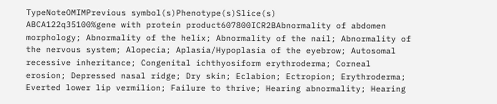TypeNoteOMIMPrevious symbol(s)Phenotype(s)Slice(s)
ABCA122q35100%gene with protein product607800ICR2BAbnormality of abdomen morphology; Abnormality of the helix; Abnormality of the nail; Abnormality of the nervous system; Alopecia; Aplasia/Hypoplasia of the eyebrow; Autosomal recessive inheritance; Congenital ichthyosiform erythroderma; Corneal erosion; Depressed nasal ridge; Dry skin; Eclabion; Ectropion; Erythroderma; Everted lower lip vermilion; Failure to thrive; Hearing abnormality; Hearing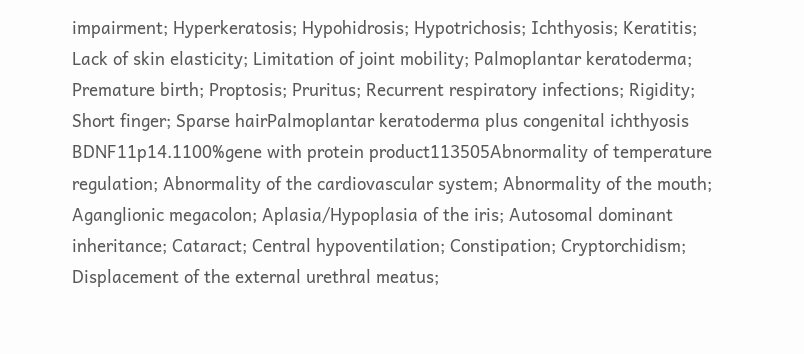impairment; Hyperkeratosis; Hypohidrosis; Hypotrichosis; Ichthyosis; Keratitis; Lack of skin elasticity; Limitation of joint mobility; Palmoplantar keratoderma; Premature birth; Proptosis; Pruritus; Recurrent respiratory infections; Rigidity; Short finger; Sparse hairPalmoplantar keratoderma plus congenital ichthyosis
BDNF11p14.1100%gene with protein product113505Abnormality of temperature regulation; Abnormality of the cardiovascular system; Abnormality of the mouth; Aganglionic megacolon; Aplasia/Hypoplasia of the iris; Autosomal dominant inheritance; Cataract; Central hypoventilation; Constipation; Cryptorchidism; Displacement of the external urethral meatus;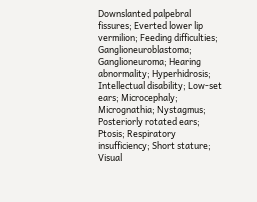Downslanted palpebral fissures; Everted lower lip vermilion; Feeding difficulties; Ganglioneuroblastoma; Ganglioneuroma; Hearing abnormality; Hyperhidrosis; Intellectual disability; Low-set ears; Microcephaly; Micrognathia; Nystagmus; Posteriorly rotated ears; Ptosis; Respiratory insufficiency; Short stature; Visual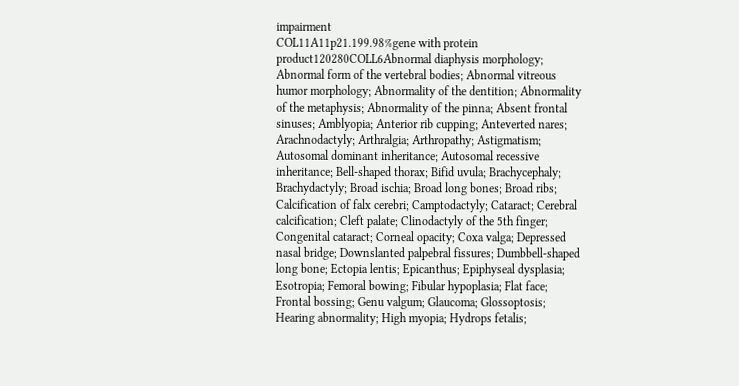impairment
COL11A11p21.199.98%gene with protein product120280COLL6Abnormal diaphysis morphology; Abnormal form of the vertebral bodies; Abnormal vitreous humor morphology; Abnormality of the dentition; Abnormality of the metaphysis; Abnormality of the pinna; Absent frontal sinuses; Amblyopia; Anterior rib cupping; Anteverted nares; Arachnodactyly; Arthralgia; Arthropathy; Astigmatism; Autosomal dominant inheritance; Autosomal recessive inheritance; Bell-shaped thorax; Bifid uvula; Brachycephaly; Brachydactyly; Broad ischia; Broad long bones; Broad ribs; Calcification of falx cerebri; Camptodactyly; Cataract; Cerebral calcification; Cleft palate; Clinodactyly of the 5th finger; Congenital cataract; Corneal opacity; Coxa valga; Depressed nasal bridge; Downslanted palpebral fissures; Dumbbell-shaped long bone; Ectopia lentis; Epicanthus; Epiphyseal dysplasia; Esotropia; Femoral bowing; Fibular hypoplasia; Flat face; Frontal bossing; Genu valgum; Glaucoma; Glossoptosis; Hearing abnormality; High myopia; Hydrops fetalis;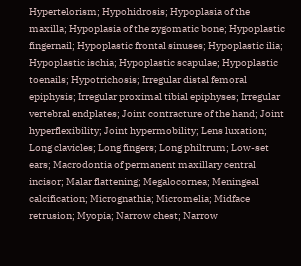Hypertelorism; Hypohidrosis; Hypoplasia of the maxilla; Hypoplasia of the zygomatic bone; Hypoplastic fingernail; Hypoplastic frontal sinuses; Hypoplastic ilia; Hypoplastic ischia; Hypoplastic scapulae; Hypoplastic toenails; Hypotrichosis; Irregular distal femoral epiphysis; Irregular proximal tibial epiphyses; Irregular vertebral endplates; Joint contracture of the hand; Joint hyperflexibility; Joint hypermobility; Lens luxation; Long clavicles; Long fingers; Long philtrum; Low-set ears; Macrodontia of permanent maxillary central incisor; Malar flattening; Megalocornea; Meningeal calcification; Micrognathia; Micromelia; Midface retrusion; Myopia; Narrow chest; Narrow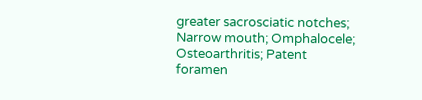greater sacrosciatic notches; Narrow mouth; Omphalocele; Osteoarthritis; Patent foramen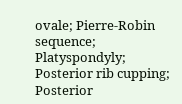ovale; Pierre-Robin sequence; Platyspondyly; Posterior rib cupping; Posterior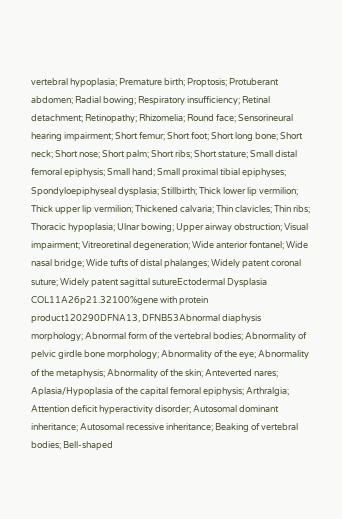vertebral hypoplasia; Premature birth; Proptosis; Protuberant abdomen; Radial bowing; Respiratory insufficiency; Retinal detachment; Retinopathy; Rhizomelia; Round face; Sensorineural hearing impairment; Short femur; Short foot; Short long bone; Short neck; Short nose; Short palm; Short ribs; Short stature; Small distal femoral epiphysis; Small hand; Small proximal tibial epiphyses; Spondyloepiphyseal dysplasia; Stillbirth; Thick lower lip vermilion; Thick upper lip vermilion; Thickened calvaria; Thin clavicles; Thin ribs; Thoracic hypoplasia; Ulnar bowing; Upper airway obstruction; Visual impairment; Vitreoretinal degeneration; Wide anterior fontanel; Wide nasal bridge; Wide tufts of distal phalanges; Widely patent coronal suture; Widely patent sagittal sutureEctodermal Dysplasia
COL11A26p21.32100%gene with protein product120290DFNA13, DFNB53Abnormal diaphysis morphology; Abnormal form of the vertebral bodies; Abnormality of pelvic girdle bone morphology; Abnormality of the eye; Abnormality of the metaphysis; Abnormality of the skin; Anteverted nares; Aplasia/Hypoplasia of the capital femoral epiphysis; Arthralgia; Attention deficit hyperactivity disorder; Autosomal dominant inheritance; Autosomal recessive inheritance; Beaking of vertebral bodies; Bell-shaped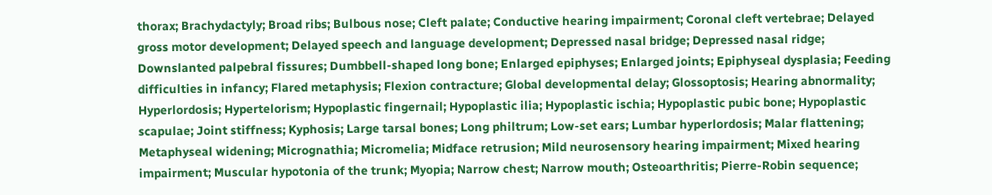thorax; Brachydactyly; Broad ribs; Bulbous nose; Cleft palate; Conductive hearing impairment; Coronal cleft vertebrae; Delayed gross motor development; Delayed speech and language development; Depressed nasal bridge; Depressed nasal ridge; Downslanted palpebral fissures; Dumbbell-shaped long bone; Enlarged epiphyses; Enlarged joints; Epiphyseal dysplasia; Feeding difficulties in infancy; Flared metaphysis; Flexion contracture; Global developmental delay; Glossoptosis; Hearing abnormality; Hyperlordosis; Hypertelorism; Hypoplastic fingernail; Hypoplastic ilia; Hypoplastic ischia; Hypoplastic pubic bone; Hypoplastic scapulae; Joint stiffness; Kyphosis; Large tarsal bones; Long philtrum; Low-set ears; Lumbar hyperlordosis; Malar flattening; Metaphyseal widening; Micrognathia; Micromelia; Midface retrusion; Mild neurosensory hearing impairment; Mixed hearing impairment; Muscular hypotonia of the trunk; Myopia; Narrow chest; Narrow mouth; Osteoarthritis; Pierre-Robin sequence;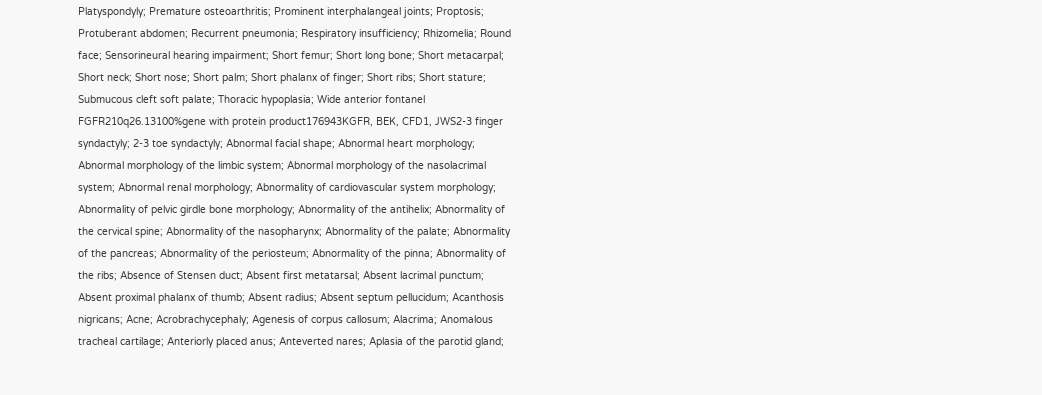Platyspondyly; Premature osteoarthritis; Prominent interphalangeal joints; Proptosis; Protuberant abdomen; Recurrent pneumonia; Respiratory insufficiency; Rhizomelia; Round face; Sensorineural hearing impairment; Short femur; Short long bone; Short metacarpal; Short neck; Short nose; Short palm; Short phalanx of finger; Short ribs; Short stature; Submucous cleft soft palate; Thoracic hypoplasia; Wide anterior fontanel
FGFR210q26.13100%gene with protein product176943KGFR, BEK, CFD1, JWS2-3 finger syndactyly; 2-3 toe syndactyly; Abnormal facial shape; Abnormal heart morphology; Abnormal morphology of the limbic system; Abnormal morphology of the nasolacrimal system; Abnormal renal morphology; Abnormality of cardiovascular system morphology; Abnormality of pelvic girdle bone morphology; Abnormality of the antihelix; Abnormality of the cervical spine; Abnormality of the nasopharynx; Abnormality of the palate; Abnormality of the pancreas; Abnormality of the periosteum; Abnormality of the pinna; Abnormality of the ribs; Absence of Stensen duct; Absent first metatarsal; Absent lacrimal punctum; Absent proximal phalanx of thumb; Absent radius; Absent septum pellucidum; Acanthosis nigricans; Acne; Acrobrachycephaly; Agenesis of corpus callosum; Alacrima; Anomalous tracheal cartilage; Anteriorly placed anus; Anteverted nares; Aplasia of the parotid gland;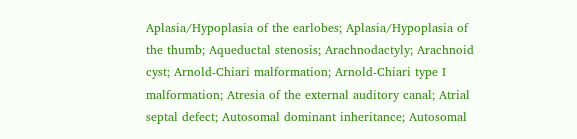Aplasia/Hypoplasia of the earlobes; Aplasia/Hypoplasia of the thumb; Aqueductal stenosis; Arachnodactyly; Arachnoid cyst; Arnold-Chiari malformation; Arnold-Chiari type I malformation; Atresia of the external auditory canal; Atrial septal defect; Autosomal dominant inheritance; Autosomal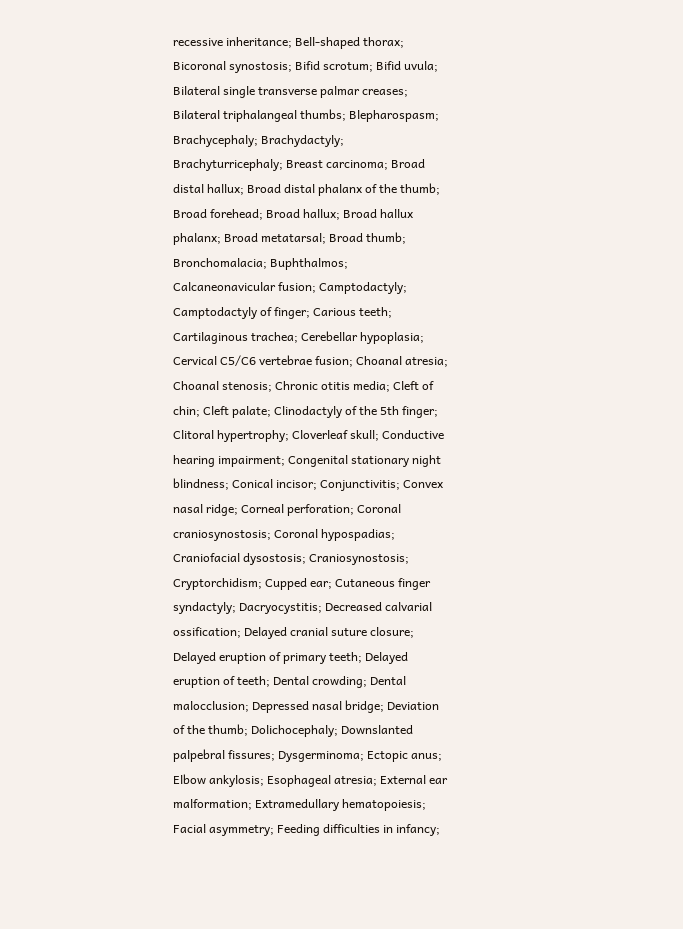recessive inheritance; Bell-shaped thorax; Bicoronal synostosis; Bifid scrotum; Bifid uvula; Bilateral single transverse palmar creases; Bilateral triphalangeal thumbs; Blepharospasm; Brachycephaly; Brachydactyly; Brachyturricephaly; Breast carcinoma; Broad distal hallux; Broad distal phalanx of the thumb; Broad forehead; Broad hallux; Broad hallux phalanx; Broad metatarsal; Broad thumb; Bronchomalacia; Buphthalmos; Calcaneonavicular fusion; Camptodactyly; Camptodactyly of finger; Carious teeth; Cartilaginous trachea; Cerebellar hypoplasia; Cervical C5/C6 vertebrae fusion; Choanal atresia; Choanal stenosis; Chronic otitis media; Cleft of chin; Cleft palate; Clinodactyly of the 5th finger; Clitoral hypertrophy; Cloverleaf skull; Conductive hearing impairment; Congenital stationary night blindness; Conical incisor; Conjunctivitis; Convex nasal ridge; Corneal perforation; Coronal craniosynostosis; Coronal hypospadias; Craniofacial dysostosis; Craniosynostosis; Cryptorchidism; Cupped ear; Cutaneous finger syndactyly; Dacryocystitis; Decreased calvarial ossification; Delayed cranial suture closure; Delayed eruption of primary teeth; Delayed eruption of teeth; Dental crowding; Dental malocclusion; Depressed nasal bridge; Deviation of the thumb; Dolichocephaly; Downslanted palpebral fissures; Dysgerminoma; Ectopic anus; Elbow ankylosis; Esophageal atresia; External ear malformation; Extramedullary hematopoiesis; Facial asymmetry; Feeding difficulties in infancy;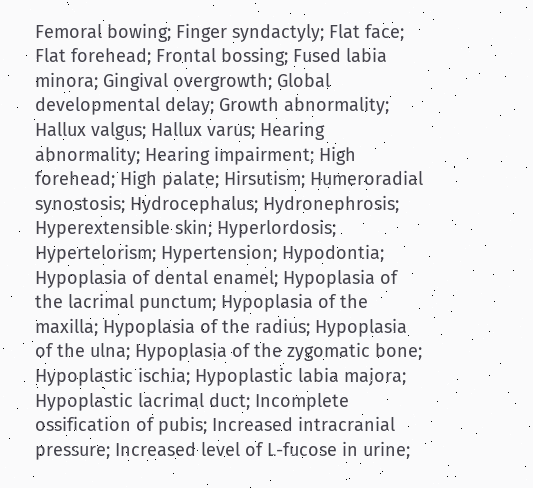Femoral bowing; Finger syndactyly; Flat face; Flat forehead; Frontal bossing; Fused labia minora; Gingival overgrowth; Global developmental delay; Growth abnormality; Hallux valgus; Hallux varus; Hearing abnormality; Hearing impairment; High forehead; High palate; Hirsutism; Humeroradial synostosis; Hydrocephalus; Hydronephrosis; Hyperextensible skin; Hyperlordosis; Hypertelorism; Hypertension; Hypodontia; Hypoplasia of dental enamel; Hypoplasia of the lacrimal punctum; Hypoplasia of the maxilla; Hypoplasia of the radius; Hypoplasia of the ulna; Hypoplasia of the zygomatic bone; Hypoplastic ischia; Hypoplastic labia majora; Hypoplastic lacrimal duct; Incomplete ossification of pubis; Increased intracranial pressure; Increased level of L-fucose in urine;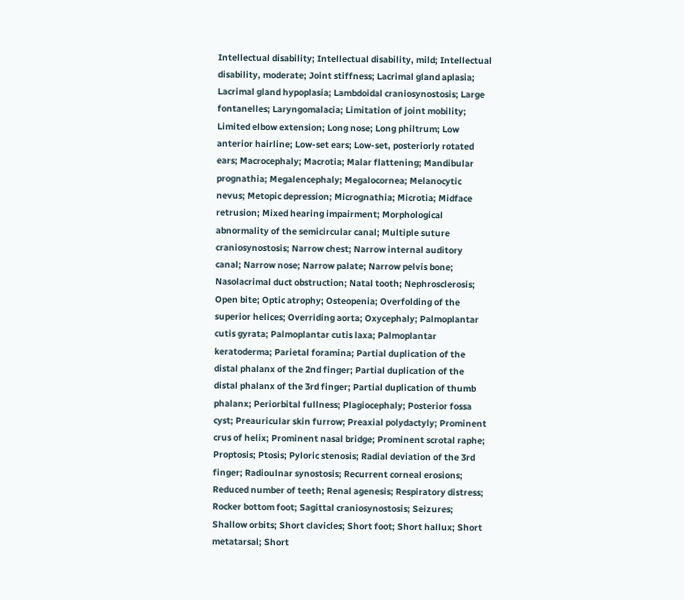Intellectual disability; Intellectual disability, mild; Intellectual disability, moderate; Joint stiffness; Lacrimal gland aplasia; Lacrimal gland hypoplasia; Lambdoidal craniosynostosis; Large fontanelles; Laryngomalacia; Limitation of joint mobility; Limited elbow extension; Long nose; Long philtrum; Low anterior hairline; Low-set ears; Low-set, posteriorly rotated ears; Macrocephaly; Macrotia; Malar flattening; Mandibular prognathia; Megalencephaly; Megalocornea; Melanocytic nevus; Metopic depression; Micrognathia; Microtia; Midface retrusion; Mixed hearing impairment; Morphological abnormality of the semicircular canal; Multiple suture craniosynostosis; Narrow chest; Narrow internal auditory canal; Narrow nose; Narrow palate; Narrow pelvis bone; Nasolacrimal duct obstruction; Natal tooth; Nephrosclerosis; Open bite; Optic atrophy; Osteopenia; Overfolding of the superior helices; Overriding aorta; Oxycephaly; Palmoplantar cutis gyrata; Palmoplantar cutis laxa; Palmoplantar keratoderma; Parietal foramina; Partial duplication of the distal phalanx of the 2nd finger; Partial duplication of the distal phalanx of the 3rd finger; Partial duplication of thumb phalanx; Periorbital fullness; Plagiocephaly; Posterior fossa cyst; Preauricular skin furrow; Preaxial polydactyly; Prominent crus of helix; Prominent nasal bridge; Prominent scrotal raphe; Proptosis; Ptosis; Pyloric stenosis; Radial deviation of the 3rd finger; Radioulnar synostosis; Recurrent corneal erosions; Reduced number of teeth; Renal agenesis; Respiratory distress; Rocker bottom foot; Sagittal craniosynostosis; Seizures; Shallow orbits; Short clavicles; Short foot; Short hallux; Short metatarsal; Short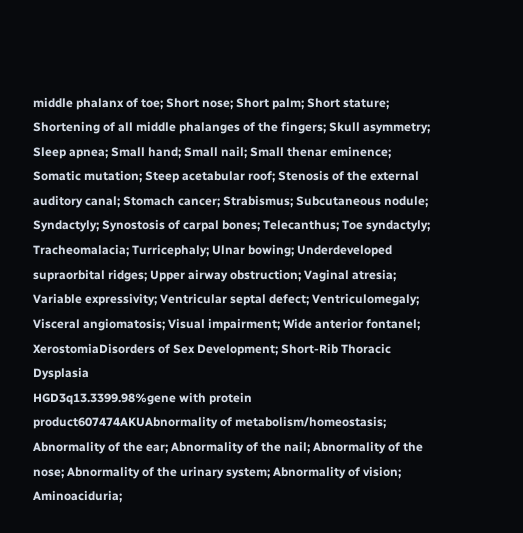middle phalanx of toe; Short nose; Short palm; Short stature; Shortening of all middle phalanges of the fingers; Skull asymmetry; Sleep apnea; Small hand; Small nail; Small thenar eminence; Somatic mutation; Steep acetabular roof; Stenosis of the external auditory canal; Stomach cancer; Strabismus; Subcutaneous nodule; Syndactyly; Synostosis of carpal bones; Telecanthus; Toe syndactyly; Tracheomalacia; Turricephaly; Ulnar bowing; Underdeveloped supraorbital ridges; Upper airway obstruction; Vaginal atresia; Variable expressivity; Ventricular septal defect; Ventriculomegaly; Visceral angiomatosis; Visual impairment; Wide anterior fontanel; XerostomiaDisorders of Sex Development; Short-Rib Thoracic Dysplasia
HGD3q13.3399.98%gene with protein product607474AKUAbnormality of metabolism/homeostasis; Abnormality of the ear; Abnormality of the nail; Abnormality of the nose; Abnormality of the urinary system; Abnormality of vision; Aminoaciduria;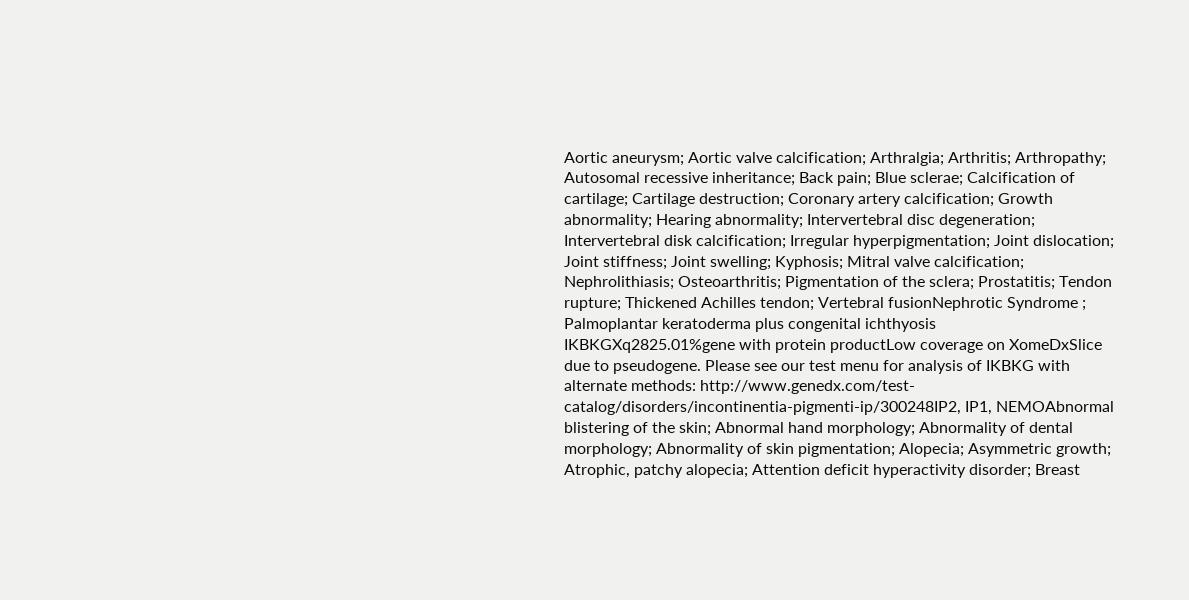Aortic aneurysm; Aortic valve calcification; Arthralgia; Arthritis; Arthropathy; Autosomal recessive inheritance; Back pain; Blue sclerae; Calcification of cartilage; Cartilage destruction; Coronary artery calcification; Growth abnormality; Hearing abnormality; Intervertebral disc degeneration; Intervertebral disk calcification; Irregular hyperpigmentation; Joint dislocation; Joint stiffness; Joint swelling; Kyphosis; Mitral valve calcification; Nephrolithiasis; Osteoarthritis; Pigmentation of the sclera; Prostatitis; Tendon rupture; Thickened Achilles tendon; Vertebral fusionNephrotic Syndrome ; Palmoplantar keratoderma plus congenital ichthyosis
IKBKGXq2825.01%gene with protein productLow coverage on XomeDxSlice due to pseudogene. Please see our test menu for analysis of IKBKG with alternate methods: http://www.genedx.com/test-catalog/disorders/incontinentia-pigmenti-ip/300248IP2, IP1, NEMOAbnormal blistering of the skin; Abnormal hand morphology; Abnormality of dental morphology; Abnormality of skin pigmentation; Alopecia; Asymmetric growth; Atrophic, patchy alopecia; Attention deficit hyperactivity disorder; Breast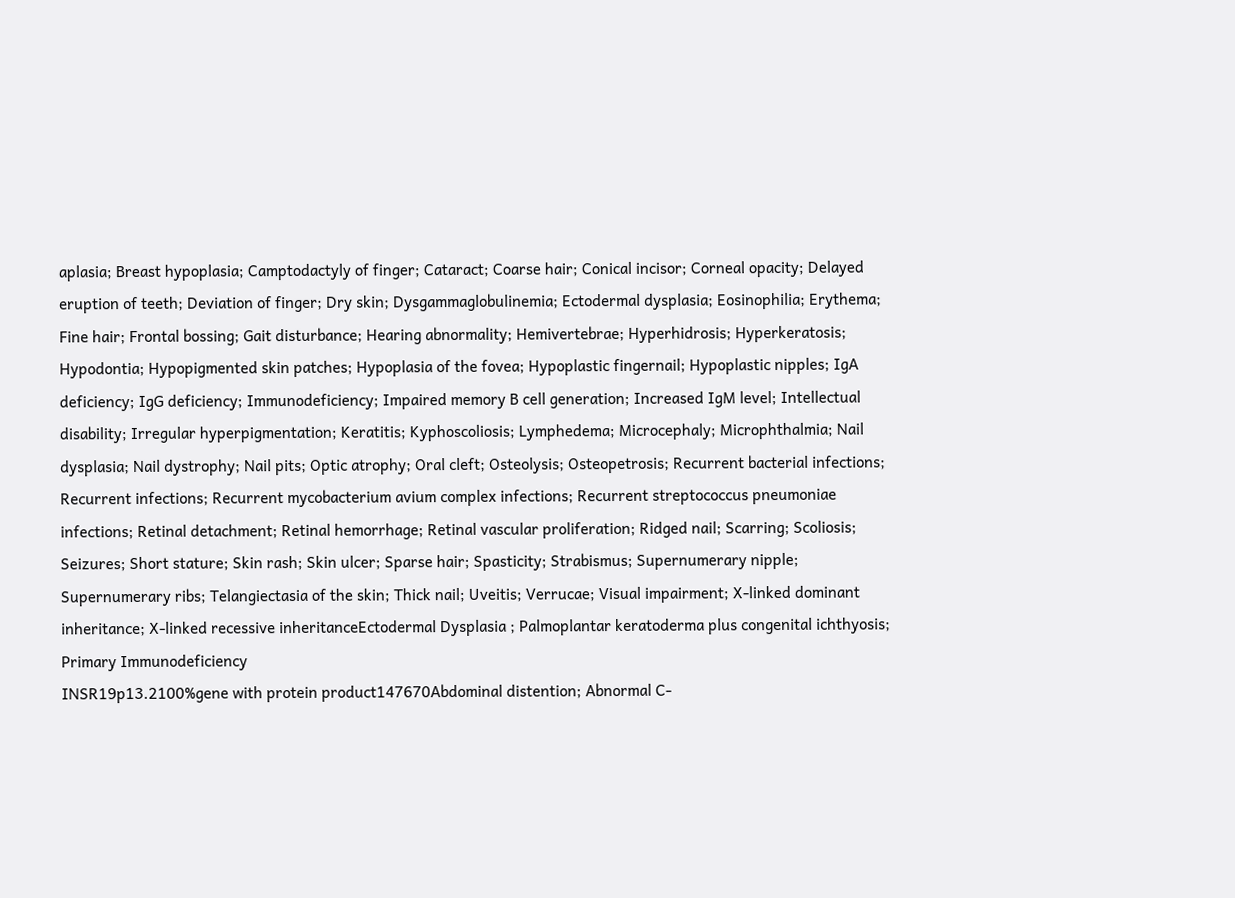aplasia; Breast hypoplasia; Camptodactyly of finger; Cataract; Coarse hair; Conical incisor; Corneal opacity; Delayed eruption of teeth; Deviation of finger; Dry skin; Dysgammaglobulinemia; Ectodermal dysplasia; Eosinophilia; Erythema; Fine hair; Frontal bossing; Gait disturbance; Hearing abnormality; Hemivertebrae; Hyperhidrosis; Hyperkeratosis; Hypodontia; Hypopigmented skin patches; Hypoplasia of the fovea; Hypoplastic fingernail; Hypoplastic nipples; IgA deficiency; IgG deficiency; Immunodeficiency; Impaired memory B cell generation; Increased IgM level; Intellectual disability; Irregular hyperpigmentation; Keratitis; Kyphoscoliosis; Lymphedema; Microcephaly; Microphthalmia; Nail dysplasia; Nail dystrophy; Nail pits; Optic atrophy; Oral cleft; Osteolysis; Osteopetrosis; Recurrent bacterial infections; Recurrent infections; Recurrent mycobacterium avium complex infections; Recurrent streptococcus pneumoniae infections; Retinal detachment; Retinal hemorrhage; Retinal vascular proliferation; Ridged nail; Scarring; Scoliosis; Seizures; Short stature; Skin rash; Skin ulcer; Sparse hair; Spasticity; Strabismus; Supernumerary nipple; Supernumerary ribs; Telangiectasia of the skin; Thick nail; Uveitis; Verrucae; Visual impairment; X-linked dominant inheritance; X-linked recessive inheritanceEctodermal Dysplasia ; Palmoplantar keratoderma plus congenital ichthyosis; Primary Immunodeficiency
INSR19p13.2100%gene with protein product147670Abdominal distention; Abnormal C-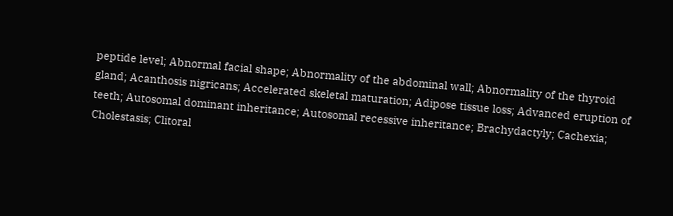peptide level; Abnormal facial shape; Abnormality of the abdominal wall; Abnormality of the thyroid gland; Acanthosis nigricans; Accelerated skeletal maturation; Adipose tissue loss; Advanced eruption of teeth; Autosomal dominant inheritance; Autosomal recessive inheritance; Brachydactyly; Cachexia; Cholestasis; Clitoral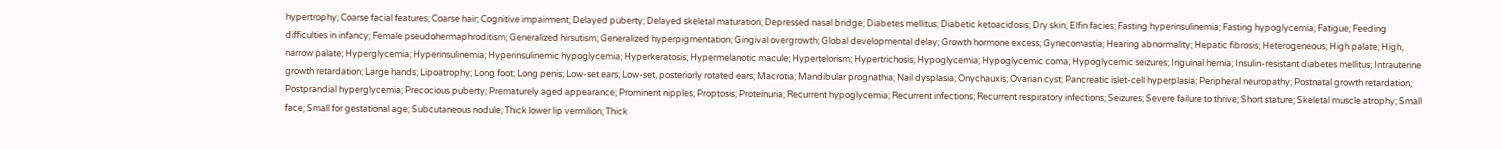hypertrophy; Coarse facial features; Coarse hair; Cognitive impairment; Delayed puberty; Delayed skeletal maturation; Depressed nasal bridge; Diabetes mellitus; Diabetic ketoacidosis; Dry skin; Elfin facies; Fasting hyperinsulinemia; Fasting hypoglycemia; Fatigue; Feeding difficulties in infancy; Female pseudohermaphroditism; Generalized hirsutism; Generalized hyperpigmentation; Gingival overgrowth; Global developmental delay; Growth hormone excess; Gynecomastia; Hearing abnormality; Hepatic fibrosis; Heterogeneous; High palate; High, narrow palate; Hyperglycemia; Hyperinsulinemia; Hyperinsulinemic hypoglycemia; Hyperkeratosis; Hypermelanotic macule; Hypertelorism; Hypertrichosis; Hypoglycemia; Hypoglycemic coma; Hypoglycemic seizures; Inguinal hernia; Insulin-resistant diabetes mellitus; Intrauterine growth retardation; Large hands; Lipoatrophy; Long foot; Long penis; Low-set ears; Low-set, posteriorly rotated ears; Macrotia; Mandibular prognathia; Nail dysplasia; Onychauxis; Ovarian cyst; Pancreatic islet-cell hyperplasia; Peripheral neuropathy; Postnatal growth retardation; Postprandial hyperglycemia; Precocious puberty; Prematurely aged appearance; Prominent nipples; Proptosis; Proteinuria; Recurrent hypoglycemia; Recurrent infections; Recurrent respiratory infections; Seizures; Severe failure to thrive; Short stature; Skeletal muscle atrophy; Small face; Small for gestational age; Subcutaneous nodule; Thick lower lip vermilion; Thick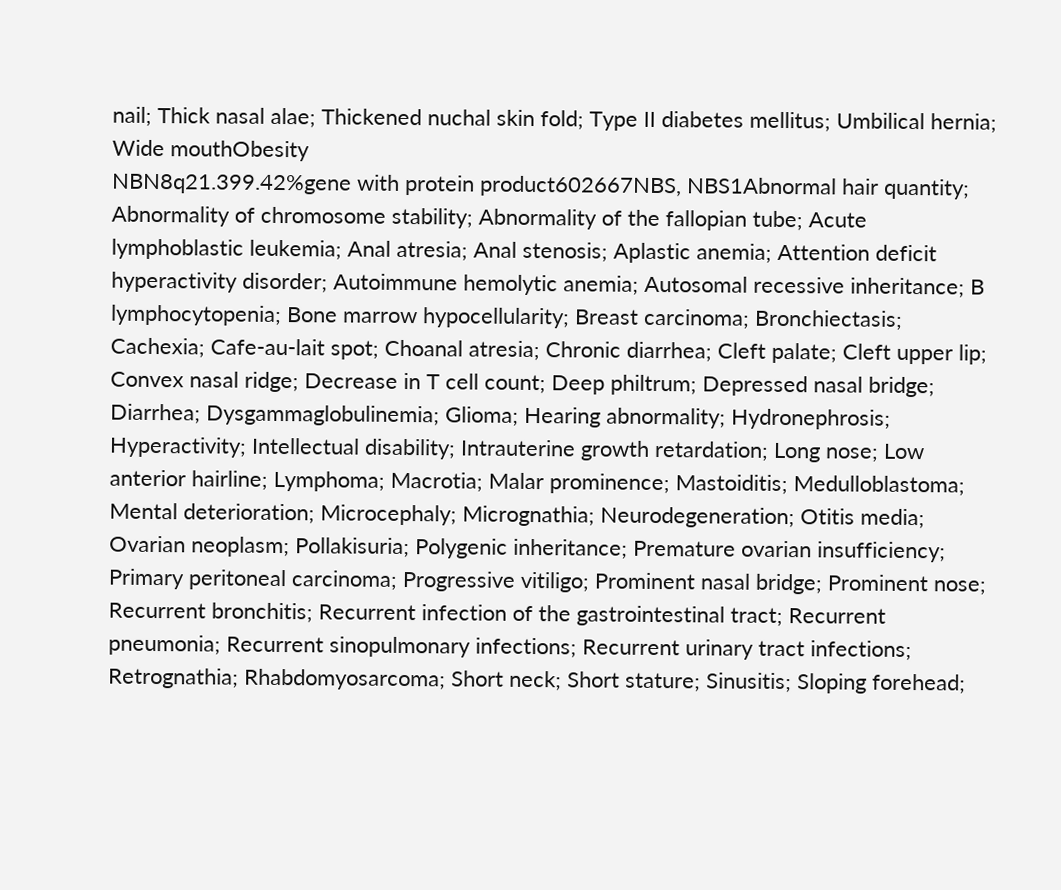nail; Thick nasal alae; Thickened nuchal skin fold; Type II diabetes mellitus; Umbilical hernia; Wide mouthObesity
NBN8q21.399.42%gene with protein product602667NBS, NBS1Abnormal hair quantity; Abnormality of chromosome stability; Abnormality of the fallopian tube; Acute lymphoblastic leukemia; Anal atresia; Anal stenosis; Aplastic anemia; Attention deficit hyperactivity disorder; Autoimmune hemolytic anemia; Autosomal recessive inheritance; B lymphocytopenia; Bone marrow hypocellularity; Breast carcinoma; Bronchiectasis; Cachexia; Cafe-au-lait spot; Choanal atresia; Chronic diarrhea; Cleft palate; Cleft upper lip; Convex nasal ridge; Decrease in T cell count; Deep philtrum; Depressed nasal bridge; Diarrhea; Dysgammaglobulinemia; Glioma; Hearing abnormality; Hydronephrosis; Hyperactivity; Intellectual disability; Intrauterine growth retardation; Long nose; Low anterior hairline; Lymphoma; Macrotia; Malar prominence; Mastoiditis; Medulloblastoma; Mental deterioration; Microcephaly; Micrognathia; Neurodegeneration; Otitis media; Ovarian neoplasm; Pollakisuria; Polygenic inheritance; Premature ovarian insufficiency; Primary peritoneal carcinoma; Progressive vitiligo; Prominent nasal bridge; Prominent nose; Recurrent bronchitis; Recurrent infection of the gastrointestinal tract; Recurrent pneumonia; Recurrent sinopulmonary infections; Recurrent urinary tract infections; Retrognathia; Rhabdomyosarcoma; Short neck; Short stature; Sinusitis; Sloping forehead;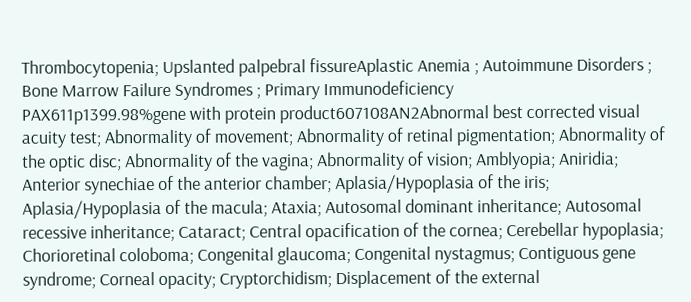Thrombocytopenia; Upslanted palpebral fissureAplastic Anemia ; Autoimmune Disorders ; Bone Marrow Failure Syndromes ; Primary Immunodeficiency
PAX611p1399.98%gene with protein product607108AN2Abnormal best corrected visual acuity test; Abnormality of movement; Abnormality of retinal pigmentation; Abnormality of the optic disc; Abnormality of the vagina; Abnormality of vision; Amblyopia; Aniridia; Anterior synechiae of the anterior chamber; Aplasia/Hypoplasia of the iris; Aplasia/Hypoplasia of the macula; Ataxia; Autosomal dominant inheritance; Autosomal recessive inheritance; Cataract; Central opacification of the cornea; Cerebellar hypoplasia; Chorioretinal coloboma; Congenital glaucoma; Congenital nystagmus; Contiguous gene syndrome; Corneal opacity; Cryptorchidism; Displacement of the external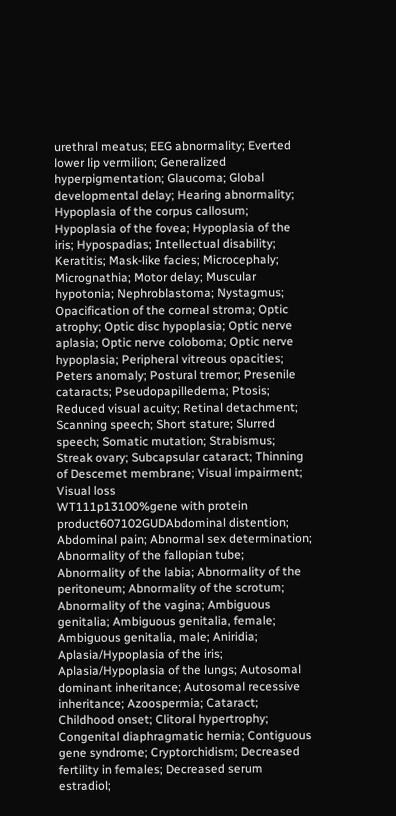urethral meatus; EEG abnormality; Everted lower lip vermilion; Generalized hyperpigmentation; Glaucoma; Global developmental delay; Hearing abnormality; Hypoplasia of the corpus callosum; Hypoplasia of the fovea; Hypoplasia of the iris; Hypospadias; Intellectual disability; Keratitis; Mask-like facies; Microcephaly; Micrognathia; Motor delay; Muscular hypotonia; Nephroblastoma; Nystagmus; Opacification of the corneal stroma; Optic atrophy; Optic disc hypoplasia; Optic nerve aplasia; Optic nerve coloboma; Optic nerve hypoplasia; Peripheral vitreous opacities; Peters anomaly; Postural tremor; Presenile cataracts; Pseudopapilledema; Ptosis; Reduced visual acuity; Retinal detachment; Scanning speech; Short stature; Slurred speech; Somatic mutation; Strabismus; Streak ovary; Subcapsular cataract; Thinning of Descemet membrane; Visual impairment; Visual loss
WT111p13100%gene with protein product607102GUDAbdominal distention; Abdominal pain; Abnormal sex determination; Abnormality of the fallopian tube; Abnormality of the labia; Abnormality of the peritoneum; Abnormality of the scrotum; Abnormality of the vagina; Ambiguous genitalia; Ambiguous genitalia, female; Ambiguous genitalia, male; Aniridia; Aplasia/Hypoplasia of the iris; Aplasia/Hypoplasia of the lungs; Autosomal dominant inheritance; Autosomal recessive inheritance; Azoospermia; Cataract; Childhood onset; Clitoral hypertrophy; Congenital diaphragmatic hernia; Contiguous gene syndrome; Cryptorchidism; Decreased fertility in females; Decreased serum estradiol;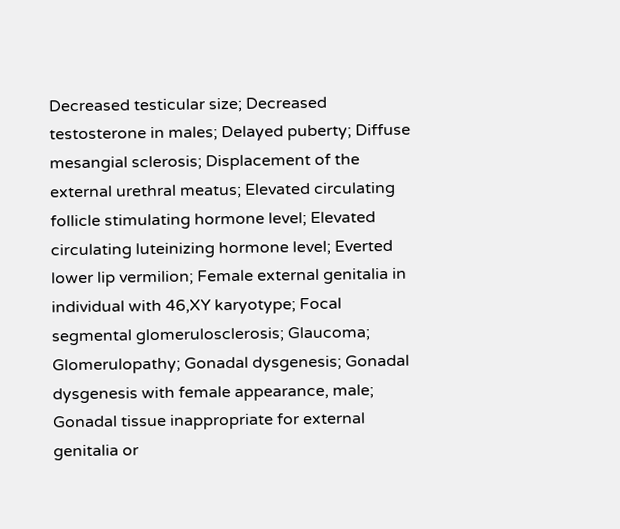Decreased testicular size; Decreased testosterone in males; Delayed puberty; Diffuse mesangial sclerosis; Displacement of the external urethral meatus; Elevated circulating follicle stimulating hormone level; Elevated circulating luteinizing hormone level; Everted lower lip vermilion; Female external genitalia in individual with 46,XY karyotype; Focal segmental glomerulosclerosis; Glaucoma; Glomerulopathy; Gonadal dysgenesis; Gonadal dysgenesis with female appearance, male; Gonadal tissue inappropriate for external genitalia or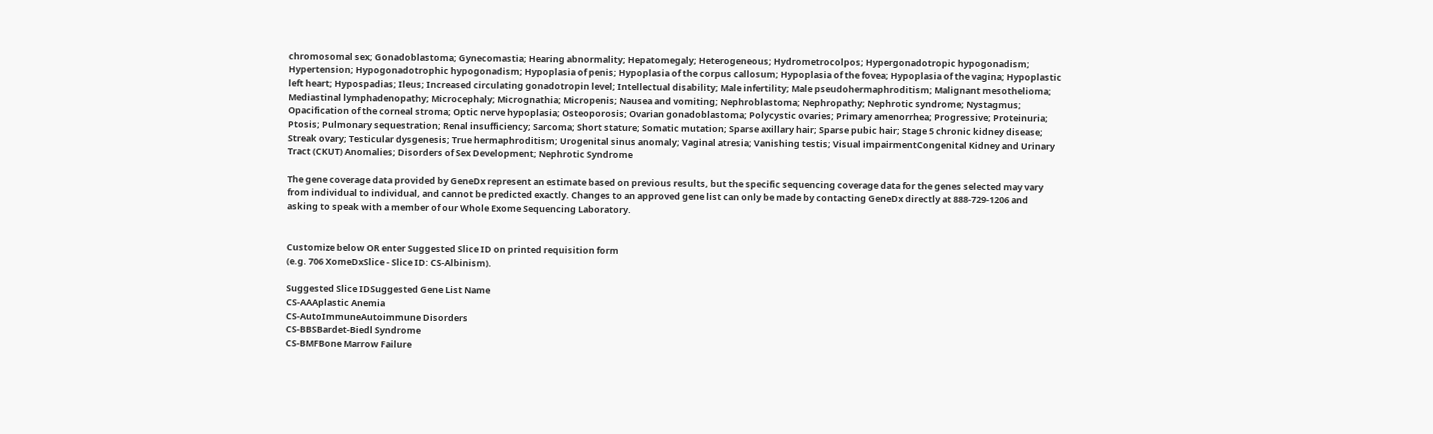chromosomal sex; Gonadoblastoma; Gynecomastia; Hearing abnormality; Hepatomegaly; Heterogeneous; Hydrometrocolpos; Hypergonadotropic hypogonadism; Hypertension; Hypogonadotrophic hypogonadism; Hypoplasia of penis; Hypoplasia of the corpus callosum; Hypoplasia of the fovea; Hypoplasia of the vagina; Hypoplastic left heart; Hypospadias; Ileus; Increased circulating gonadotropin level; Intellectual disability; Male infertility; Male pseudohermaphroditism; Malignant mesothelioma; Mediastinal lymphadenopathy; Microcephaly; Micrognathia; Micropenis; Nausea and vomiting; Nephroblastoma; Nephropathy; Nephrotic syndrome; Nystagmus; Opacification of the corneal stroma; Optic nerve hypoplasia; Osteoporosis; Ovarian gonadoblastoma; Polycystic ovaries; Primary amenorrhea; Progressive; Proteinuria; Ptosis; Pulmonary sequestration; Renal insufficiency; Sarcoma; Short stature; Somatic mutation; Sparse axillary hair; Sparse pubic hair; Stage 5 chronic kidney disease; Streak ovary; Testicular dysgenesis; True hermaphroditism; Urogenital sinus anomaly; Vaginal atresia; Vanishing testis; Visual impairmentCongenital Kidney and Urinary Tract (CKUT) Anomalies; Disorders of Sex Development; Nephrotic Syndrome

The gene coverage data provided by GeneDx represent an estimate based on previous results, but the specific sequencing coverage data for the genes selected may vary from individual to individual, and cannot be predicted exactly. Changes to an approved gene list can only be made by contacting GeneDx directly at 888-729-1206 and asking to speak with a member of our Whole Exome Sequencing Laboratory.


Customize below OR enter Suggested Slice ID on printed requisition form
(e.g. 706 XomeDxSlice - Slice ID: CS-Albinism).

Suggested Slice IDSuggested Gene List Name
CS-AAAplastic Anemia
CS-AutoImmuneAutoimmune Disorders
CS-BBSBardet-Biedl Syndrome
CS-BMFBone Marrow Failure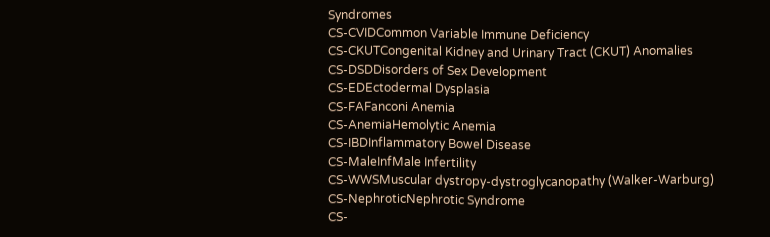Syndromes
CS-CVIDCommon Variable Immune Deficiency
CS-CKUTCongenital Kidney and Urinary Tract (CKUT) Anomalies
CS-DSDDisorders of Sex Development
CS-EDEctodermal Dysplasia
CS-FAFanconi Anemia
CS-AnemiaHemolytic Anemia
CS-IBDInflammatory Bowel Disease
CS-MaleInfMale Infertility
CS-WWSMuscular dystropy-dystroglycanopathy (Walker-Warburg)
CS-NephroticNephrotic Syndrome
CS-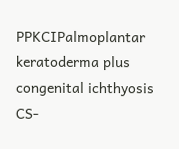PPKCIPalmoplantar keratoderma plus congenital ichthyosis
CS-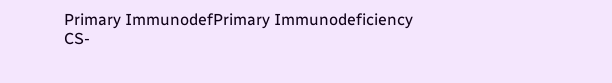Primary ImmunodefPrimary Immunodeficiency
CS-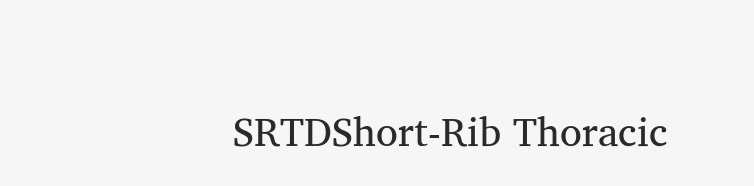SRTDShort-Rib Thoracic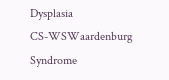Dysplasia
CS-WSWaardenburg Syndrome